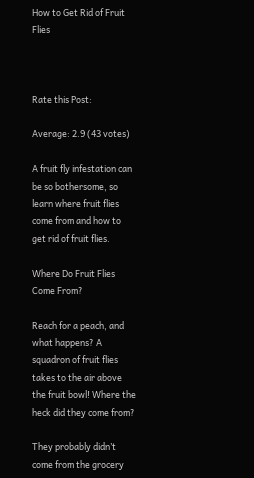How to Get Rid of Fruit Flies



Rate this Post:

Average: 2.9 (43 votes)

A fruit fly infestation can be so bothersome, so learn where fruit flies come from and how to get rid of fruit flies.

Where Do Fruit Flies Come From?

Reach for a peach, and what happens? A squadron of fruit flies takes to the air above the fruit bowl! Where the heck did they come from?

They probably didn’t come from the grocery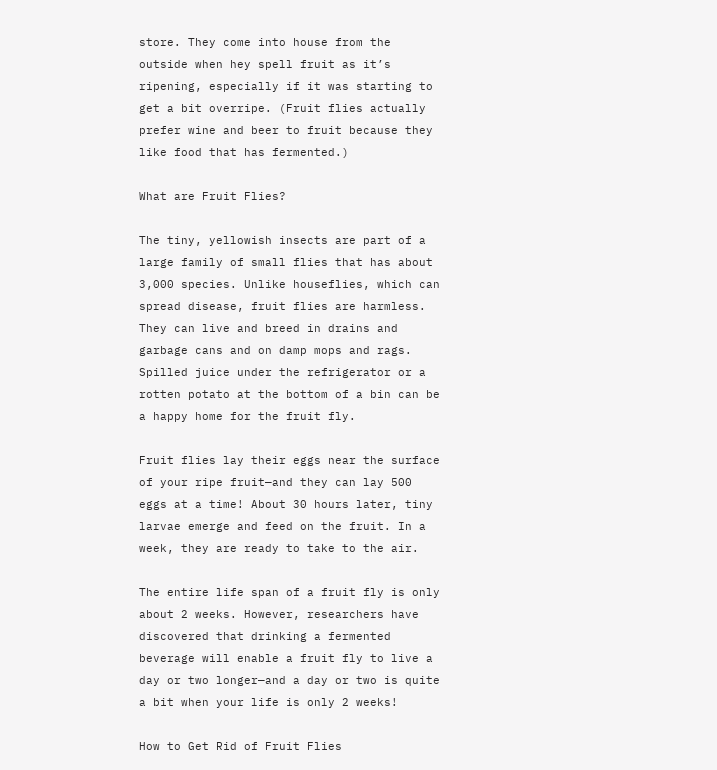store. They come into house from the outside when hey spell fruit as it’s ripening, especially if it was starting to get a bit overripe. (Fruit flies actually prefer wine and beer to fruit because they like food that has fermented.)

What are Fruit Flies?

The tiny, yellowish insects are part of a large family of small flies that has about 3,000 species. Unlike houseflies, which can spread disease, fruit flies are harmless. They can live and breed in drains and garbage cans and on damp mops and rags. Spilled juice under the refrigerator or a rotten potato at the bottom of a bin can be a happy home for the fruit fly.

Fruit flies lay their eggs near the surface of your ripe fruit—and they can lay 500 eggs at a time! About 30 hours later, tiny larvae emerge and feed on the fruit. In a week, they are ready to take to the air.

The entire life span of a fruit fly is only about 2 weeks. However, researchers have discovered that drinking a fermented beverage will enable a fruit fly to live a day or two longer—and a day or two is quite a bit when your life is only 2 weeks!

How to Get Rid of Fruit Flies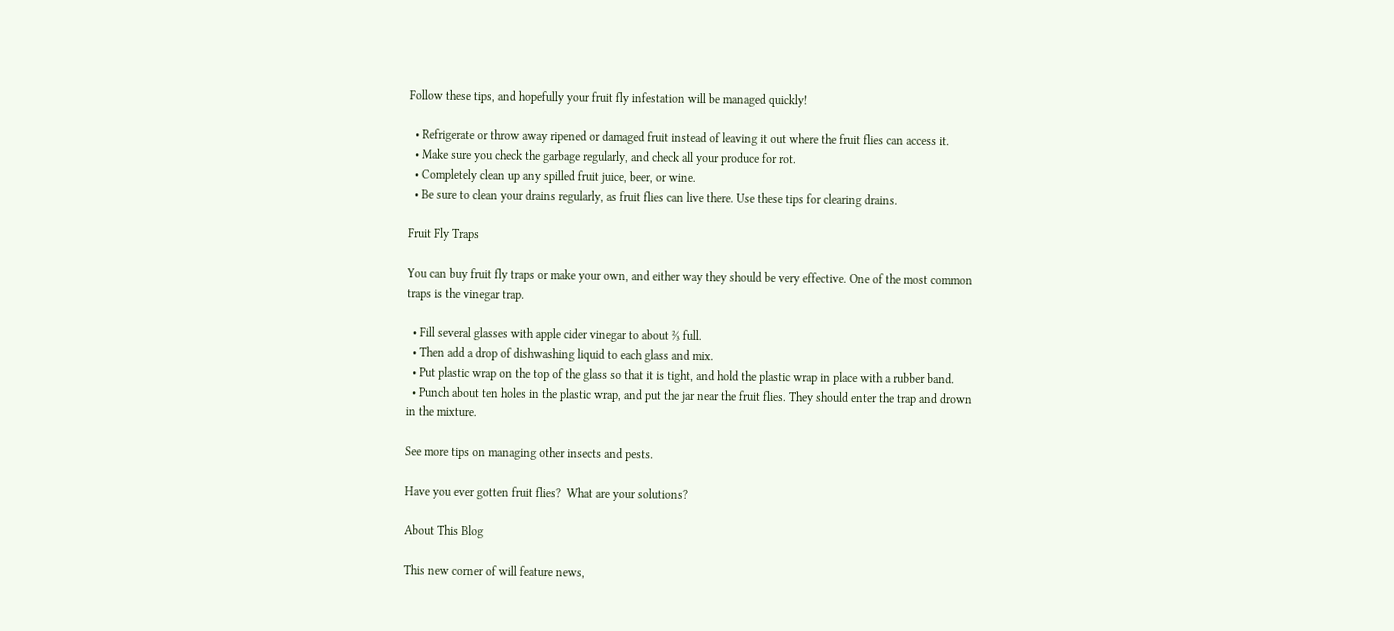Follow these tips, and hopefully your fruit fly infestation will be managed quickly!

  • Refrigerate or throw away ripened or damaged fruit instead of leaving it out where the fruit flies can access it.
  • Make sure you check the garbage regularly, and check all your produce for rot.
  • Completely clean up any spilled fruit juice, beer, or wine.
  • Be sure to clean your drains regularly, as fruit flies can live there. Use these tips for clearing drains.

Fruit Fly Traps

You can buy fruit fly traps or make your own, and either way they should be very effective. One of the most common traps is the vinegar trap.

  • Fill several glasses with apple cider vinegar to about ⅔ full.
  • Then add a drop of dishwashing liquid to each glass and mix.
  • Put plastic wrap on the top of the glass so that it is tight, and hold the plastic wrap in place with a rubber band.
  • Punch about ten holes in the plastic wrap, and put the jar near the fruit flies. They should enter the trap and drown in the mixture.

See more tips on managing other insects and pests.

Have you ever gotten fruit flies?  What are your solutions?

About This Blog

This new corner of will feature news,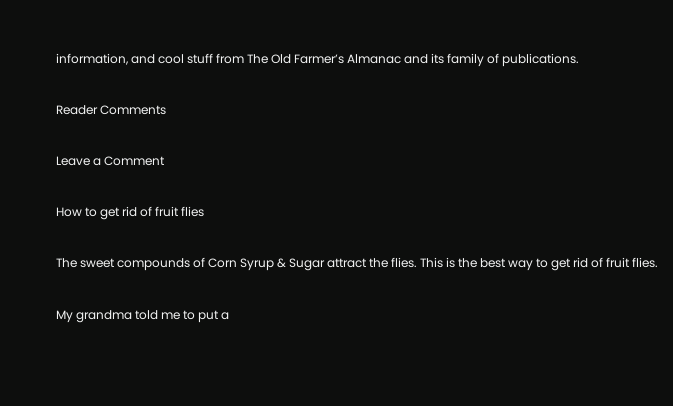information, and cool stuff from The Old Farmer’s Almanac and its family of publications.

Reader Comments

Leave a Comment

How to get rid of fruit flies

The sweet compounds of Corn Syrup & Sugar attract the flies. This is the best way to get rid of fruit flies.

My grandma told me to put a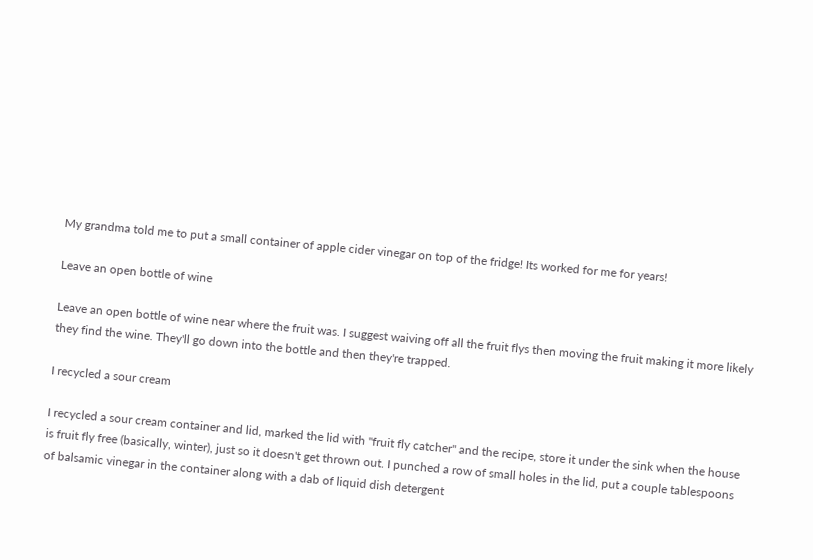My grandma told me to put a small container of apple cider vinegar on top of the fridge! Its worked for me for years!

Leave an open bottle of wine

Leave an open bottle of wine near where the fruit was. I suggest waiving off all the fruit flys then moving the fruit making it more likely they find the wine. They'll go down into the bottle and then they're trapped.

I recycled a sour cream

I recycled a sour cream container and lid, marked the lid with "fruit fly catcher" and the recipe, store it under the sink when the house is fruit fly free (basically, winter), just so it doesn't get thrown out. I punched a row of small holes in the lid, put a couple tablespoons of balsamic vinegar in the container along with a dab of liquid dish detergent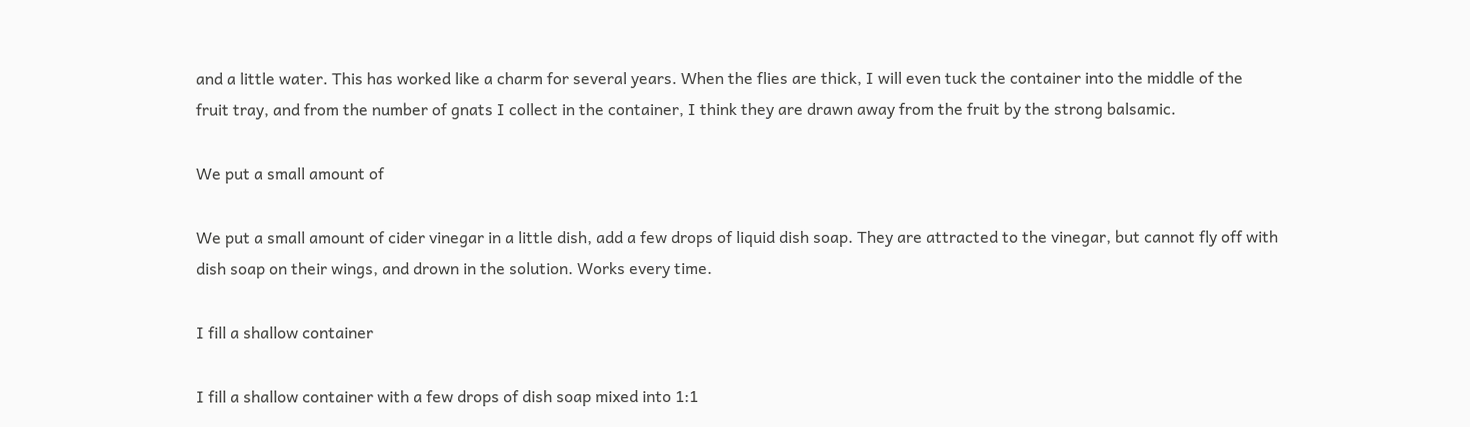and a little water. This has worked like a charm for several years. When the flies are thick, I will even tuck the container into the middle of the fruit tray, and from the number of gnats I collect in the container, I think they are drawn away from the fruit by the strong balsamic.

We put a small amount of

We put a small amount of cider vinegar in a little dish, add a few drops of liquid dish soap. They are attracted to the vinegar, but cannot fly off with dish soap on their wings, and drown in the solution. Works every time.

I fill a shallow container

I fill a shallow container with a few drops of dish soap mixed into 1:1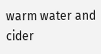warm water and cider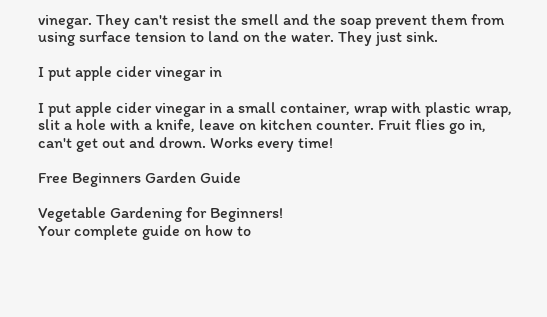vinegar. They can't resist the smell and the soap prevent them from using surface tension to land on the water. They just sink.

I put apple cider vinegar in

I put apple cider vinegar in a small container, wrap with plastic wrap, slit a hole with a knife, leave on kitchen counter. Fruit flies go in, can't get out and drown. Works every time!

Free Beginners Garden Guide

Vegetable Gardening for Beginners!
Your complete guide on how to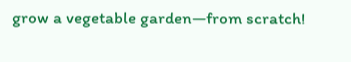grow a vegetable garden—from scratch!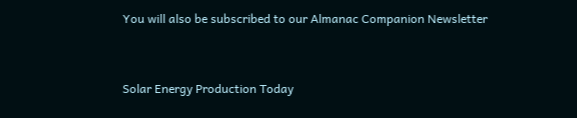You will also be subscribed to our Almanac Companion Newsletter


Solar Energy Production Today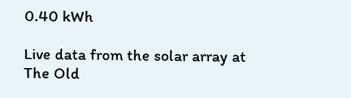0.40 kWh

Live data from the solar array at The Old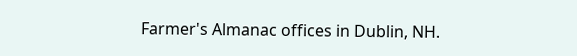Farmer's Almanac offices in Dublin, NH.